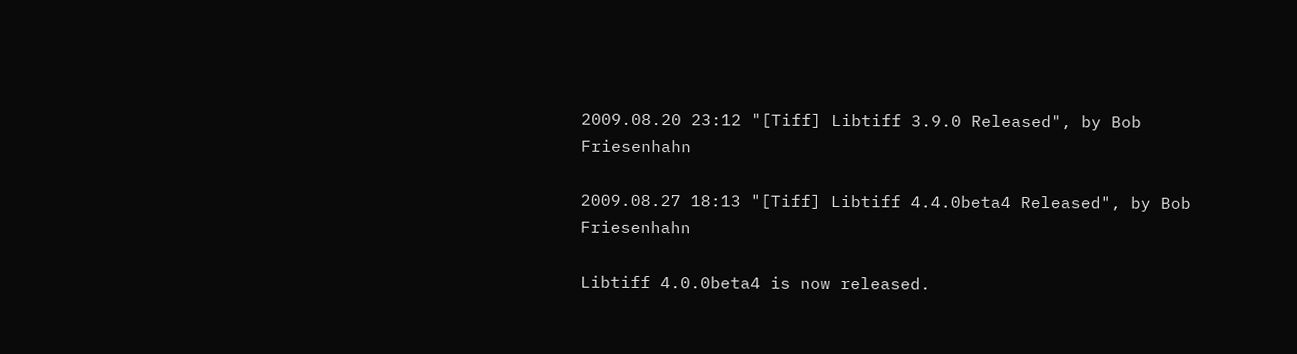2009.08.20 23:12 "[Tiff] Libtiff 3.9.0 Released", by Bob Friesenhahn

2009.08.27 18:13 "[Tiff] Libtiff 4.4.0beta4 Released", by Bob Friesenhahn

Libtiff 4.0.0beta4 is now released.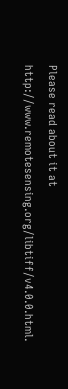Please read about it at http://www.remotesensing.org/libtiff/v4.0.0.html.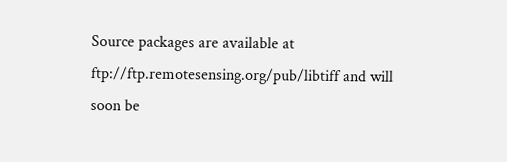Source packages are available at ftp://ftp.remotesensing.org/pub/libtiff and will soon be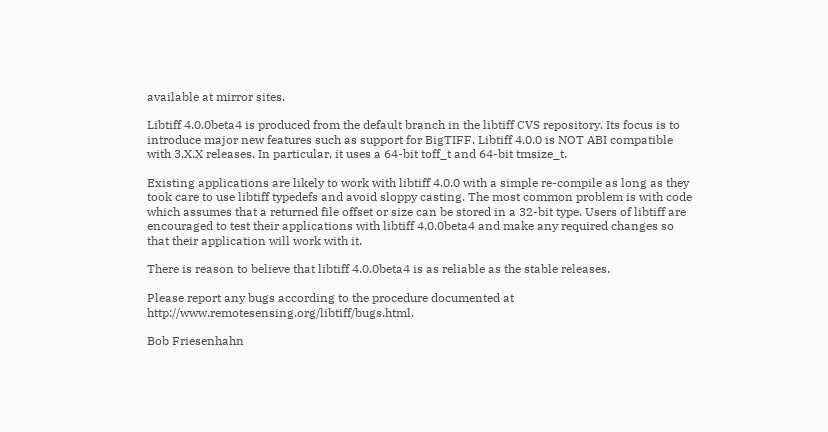available at mirror sites.

Libtiff 4.0.0beta4 is produced from the default branch in the libtiff CVS repository. Its focus is to introduce major new features such as support for BigTIFF. Libtiff 4.0.0 is NOT ABI compatible with 3.X.X releases. In particular, it uses a 64-bit toff_t and 64-bit tmsize_t.

Existing applications are likely to work with libtiff 4.0.0 with a simple re-compile as long as they took care to use libtiff typedefs and avoid sloppy casting. The most common problem is with code which assumes that a returned file offset or size can be stored in a 32-bit type. Users of libtiff are encouraged to test their applications with libtiff 4.0.0beta4 and make any required changes so that their application will work with it.

There is reason to believe that libtiff 4.0.0beta4 is as reliable as the stable releases.

Please report any bugs according to the procedure documented at http://www.remotesensing.org/libtiff/bugs.html.

Bob Friesenhahn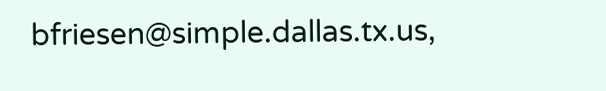bfriesen@simple.dallas.tx.us,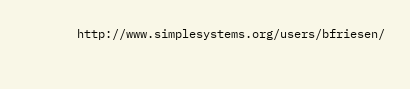http://www.simplesystems.org/users/bfriesen/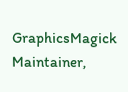GraphicsMagick Maintainer,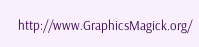http://www.GraphicsMagick.org/